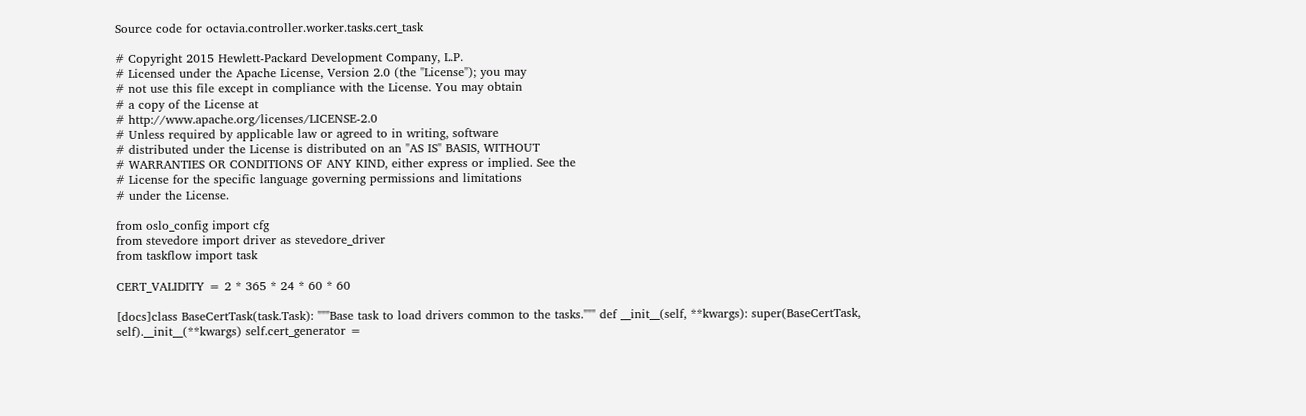Source code for octavia.controller.worker.tasks.cert_task

# Copyright 2015 Hewlett-Packard Development Company, L.P.
# Licensed under the Apache License, Version 2.0 (the "License"); you may
# not use this file except in compliance with the License. You may obtain
# a copy of the License at
# http://www.apache.org/licenses/LICENSE-2.0
# Unless required by applicable law or agreed to in writing, software
# distributed under the License is distributed on an "AS IS" BASIS, WITHOUT
# WARRANTIES OR CONDITIONS OF ANY KIND, either express or implied. See the
# License for the specific language governing permissions and limitations
# under the License.

from oslo_config import cfg
from stevedore import driver as stevedore_driver
from taskflow import task

CERT_VALIDITY = 2 * 365 * 24 * 60 * 60

[docs]class BaseCertTask(task.Task): """Base task to load drivers common to the tasks.""" def __init__(self, **kwargs): super(BaseCertTask, self).__init__(**kwargs) self.cert_generator =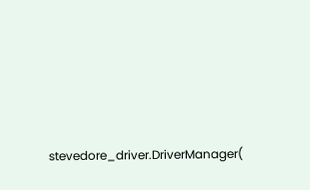stevedore_driver.DriverManager(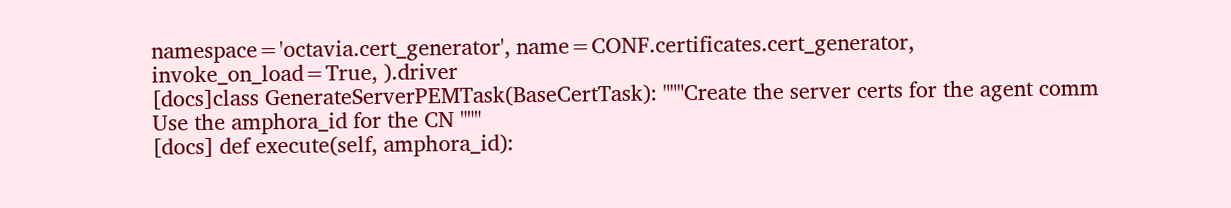namespace='octavia.cert_generator', name=CONF.certificates.cert_generator, invoke_on_load=True, ).driver
[docs]class GenerateServerPEMTask(BaseCertTask): """Create the server certs for the agent comm Use the amphora_id for the CN """
[docs] def execute(self, amphora_id):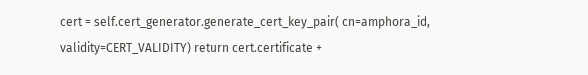cert = self.cert_generator.generate_cert_key_pair( cn=amphora_id, validity=CERT_VALIDITY) return cert.certificate +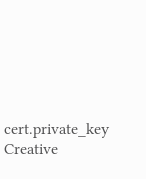cert.private_key
Creative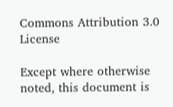Commons Attribution 3.0 License

Except where otherwise noted, this document is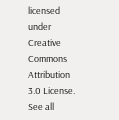licensed under Creative Commons Attribution 3.0 License. See all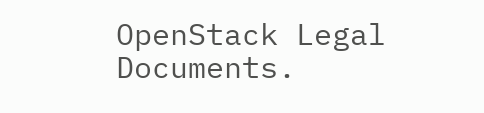OpenStack Legal Documents.